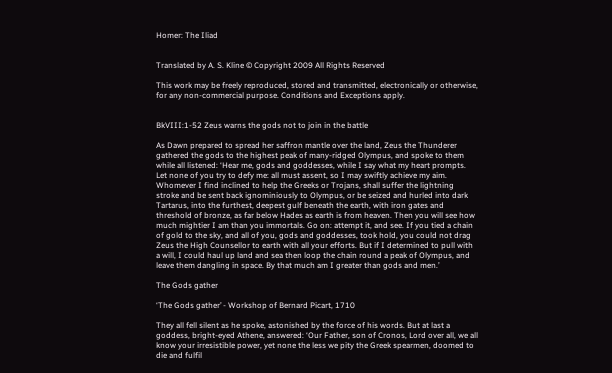Homer: The Iliad


Translated by A. S. Kline © Copyright 2009 All Rights Reserved

This work may be freely reproduced, stored and transmitted, electronically or otherwise, for any non-commercial purpose. Conditions and Exceptions apply.


BkVIII:1-52 Zeus warns the gods not to join in the battle

As Dawn prepared to spread her saffron mantle over the land, Zeus the Thunderer gathered the gods to the highest peak of many-ridged Olympus, and spoke to them while all listened: ‘Hear me, gods and goddesses, while I say what my heart prompts. Let none of you try to defy me: all must assent, so I may swiftly achieve my aim. Whomever I find inclined to help the Greeks or Trojans, shall suffer the lightning stroke and be sent back ignominiously to Olympus, or be seized and hurled into dark Tartarus, into the furthest, deepest gulf beneath the earth, with iron gates and threshold of bronze, as far below Hades as earth is from heaven. Then you will see how much mightier I am than you immortals. Go on: attempt it, and see. If you tied a chain of gold to the sky, and all of you, gods and goddesses, took hold, you could not drag Zeus the High Counsellor to earth with all your efforts. But if I determined to pull with a will, I could haul up land and sea then loop the chain round a peak of Olympus, and leave them dangling in space. By that much am I greater than gods and men.’

The Gods gather

‘The Gods gather’ - Workshop of Bernard Picart, 1710

They all fell silent as he spoke, astonished by the force of his words. But at last a goddess, bright-eyed Athene, answered: ‘Our Father, son of Cronos, Lord over all, we all know your irresistible power, yet none the less we pity the Greek spearmen, doomed to die and fulfil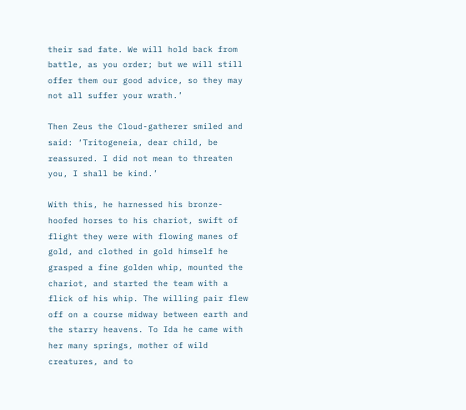their sad fate. We will hold back from battle, as you order; but we will still offer them our good advice, so they may not all suffer your wrath.’

Then Zeus the Cloud-gatherer smiled and said: ‘Tritogeneia, dear child, be reassured. I did not mean to threaten you, I shall be kind.’

With this, he harnessed his bronze-hoofed horses to his chariot, swift of flight they were with flowing manes of gold, and clothed in gold himself he grasped a fine golden whip, mounted the chariot, and started the team with a flick of his whip. The willing pair flew off on a course midway between earth and the starry heavens. To Ida he came with her many springs, mother of wild creatures, and to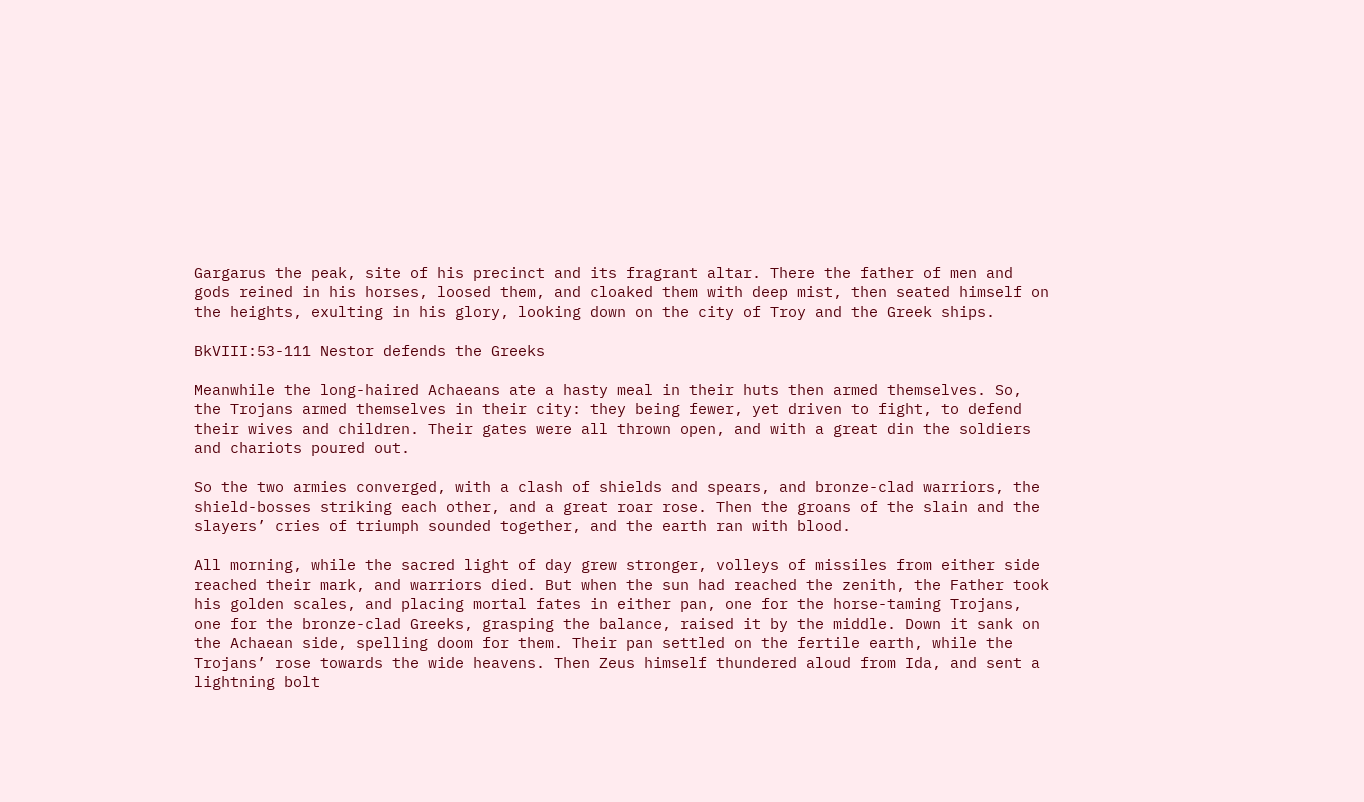Gargarus the peak, site of his precinct and its fragrant altar. There the father of men and gods reined in his horses, loosed them, and cloaked them with deep mist, then seated himself on the heights, exulting in his glory, looking down on the city of Troy and the Greek ships.

BkVIII:53-111 Nestor defends the Greeks

Meanwhile the long-haired Achaeans ate a hasty meal in their huts then armed themselves. So, the Trojans armed themselves in their city: they being fewer, yet driven to fight, to defend their wives and children. Their gates were all thrown open, and with a great din the soldiers and chariots poured out.

So the two armies converged, with a clash of shields and spears, and bronze-clad warriors, the shield-bosses striking each other, and a great roar rose. Then the groans of the slain and the slayers’ cries of triumph sounded together, and the earth ran with blood.

All morning, while the sacred light of day grew stronger, volleys of missiles from either side reached their mark, and warriors died. But when the sun had reached the zenith, the Father took his golden scales, and placing mortal fates in either pan, one for the horse-taming Trojans, one for the bronze-clad Greeks, grasping the balance, raised it by the middle. Down it sank on the Achaean side, spelling doom for them. Their pan settled on the fertile earth, while the Trojans’ rose towards the wide heavens. Then Zeus himself thundered aloud from Ida, and sent a lightning bolt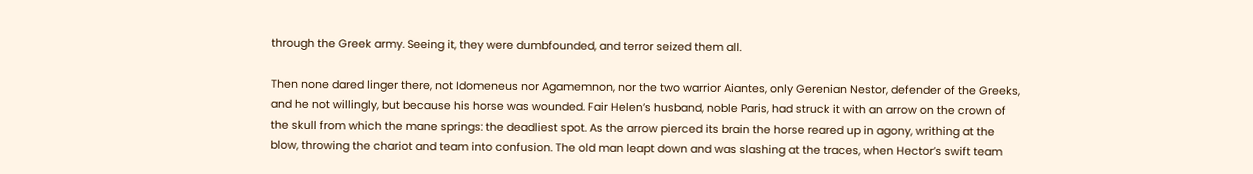through the Greek army. Seeing it, they were dumbfounded, and terror seized them all.

Then none dared linger there, not Idomeneus nor Agamemnon, nor the two warrior Aiantes, only Gerenian Nestor, defender of the Greeks, and he not willingly, but because his horse was wounded. Fair Helen’s husband, noble Paris, had struck it with an arrow on the crown of the skull from which the mane springs: the deadliest spot. As the arrow pierced its brain the horse reared up in agony, writhing at the blow, throwing the chariot and team into confusion. The old man leapt down and was slashing at the traces, when Hector’s swift team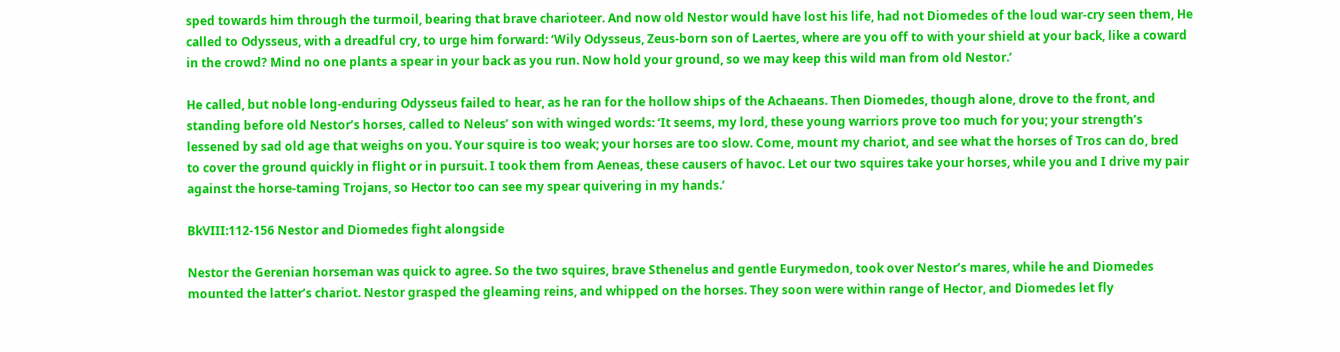sped towards him through the turmoil, bearing that brave charioteer. And now old Nestor would have lost his life, had not Diomedes of the loud war-cry seen them, He called to Odysseus, with a dreadful cry, to urge him forward: ‘Wily Odysseus, Zeus-born son of Laertes, where are you off to with your shield at your back, like a coward in the crowd? Mind no one plants a spear in your back as you run. Now hold your ground, so we may keep this wild man from old Nestor.’

He called, but noble long-enduring Odysseus failed to hear, as he ran for the hollow ships of the Achaeans. Then Diomedes, though alone, drove to the front, and standing before old Nestor’s horses, called to Neleus’ son with winged words: ‘It seems, my lord, these young warriors prove too much for you; your strength’s lessened by sad old age that weighs on you. Your squire is too weak; your horses are too slow. Come, mount my chariot, and see what the horses of Tros can do, bred to cover the ground quickly in flight or in pursuit. I took them from Aeneas, these causers of havoc. Let our two squires take your horses, while you and I drive my pair against the horse-taming Trojans, so Hector too can see my spear quivering in my hands.’

BkVIII:112-156 Nestor and Diomedes fight alongside

Nestor the Gerenian horseman was quick to agree. So the two squires, brave Sthenelus and gentle Eurymedon, took over Nestor’s mares, while he and Diomedes mounted the latter’s chariot. Nestor grasped the gleaming reins, and whipped on the horses. They soon were within range of Hector, and Diomedes let fly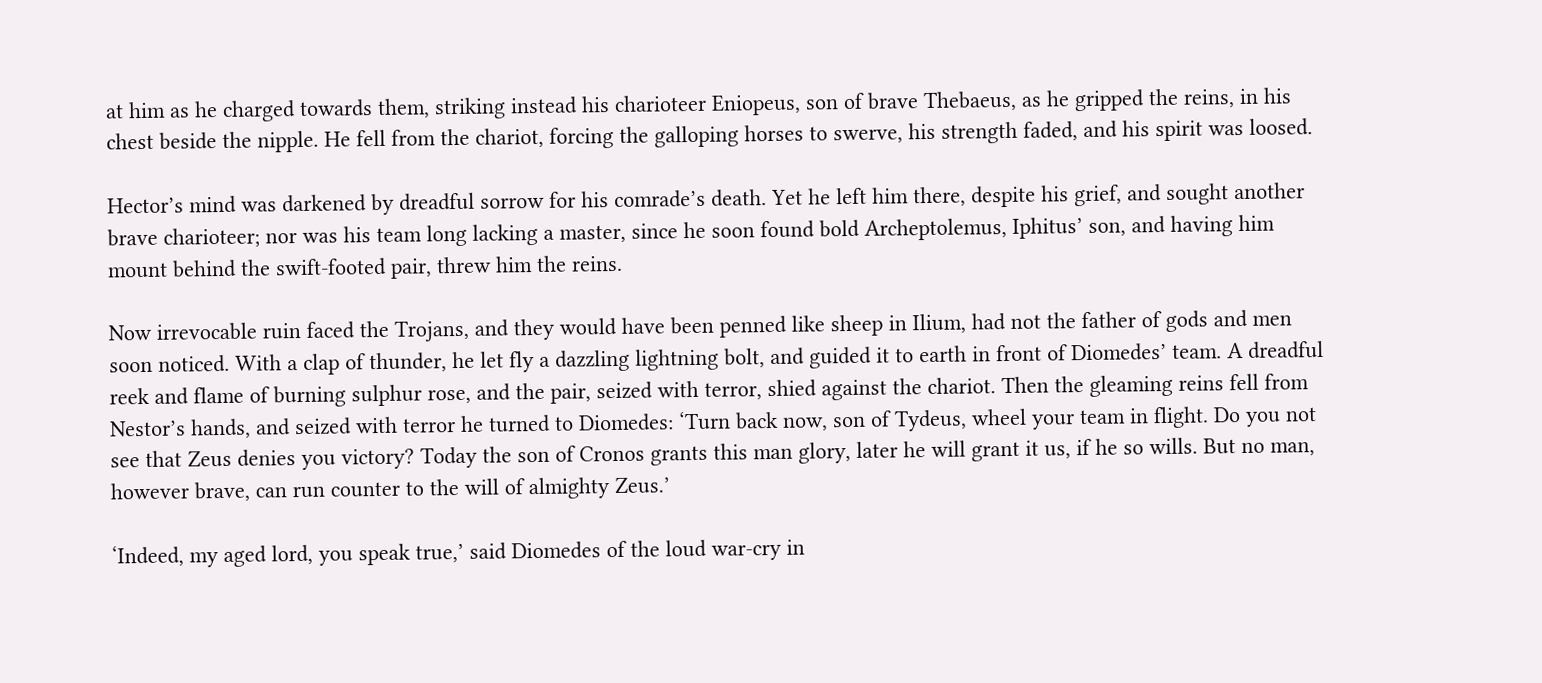at him as he charged towards them, striking instead his charioteer Eniopeus, son of brave Thebaeus, as he gripped the reins, in his chest beside the nipple. He fell from the chariot, forcing the galloping horses to swerve, his strength faded, and his spirit was loosed.

Hector’s mind was darkened by dreadful sorrow for his comrade’s death. Yet he left him there, despite his grief, and sought another brave charioteer; nor was his team long lacking a master, since he soon found bold Archeptolemus, Iphitus’ son, and having him mount behind the swift-footed pair, threw him the reins.

Now irrevocable ruin faced the Trojans, and they would have been penned like sheep in Ilium, had not the father of gods and men soon noticed. With a clap of thunder, he let fly a dazzling lightning bolt, and guided it to earth in front of Diomedes’ team. A dreadful reek and flame of burning sulphur rose, and the pair, seized with terror, shied against the chariot. Then the gleaming reins fell from Nestor’s hands, and seized with terror he turned to Diomedes: ‘Turn back now, son of Tydeus, wheel your team in flight. Do you not see that Zeus denies you victory? Today the son of Cronos grants this man glory, later he will grant it us, if he so wills. But no man, however brave, can run counter to the will of almighty Zeus.’

‘Indeed, my aged lord, you speak true,’ said Diomedes of the loud war-cry in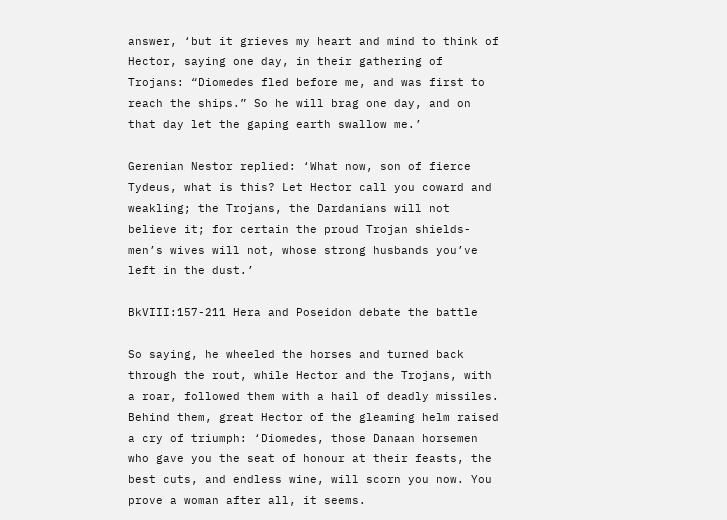answer, ‘but it grieves my heart and mind to think of Hector, saying one day, in their gathering of Trojans: “Diomedes fled before me, and was first to reach the ships.” So he will brag one day, and on that day let the gaping earth swallow me.’

Gerenian Nestor replied: ‘What now, son of fierce Tydeus, what is this? Let Hector call you coward and weakling; the Trojans, the Dardanians will not believe it; for certain the proud Trojan shields-men’s wives will not, whose strong husbands you’ve left in the dust.’

BkVIII:157-211 Hera and Poseidon debate the battle

So saying, he wheeled the horses and turned back through the rout, while Hector and the Trojans, with a roar, followed them with a hail of deadly missiles. Behind them, great Hector of the gleaming helm raised a cry of triumph: ‘Diomedes, those Danaan horsemen who gave you the seat of honour at their feasts, the best cuts, and endless wine, will scorn you now. You prove a woman after all, it seems.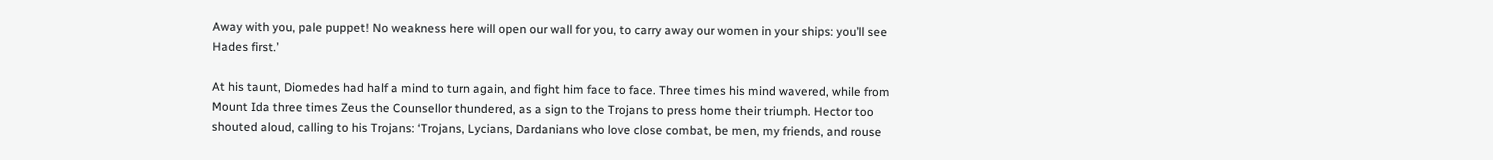Away with you, pale puppet! No weakness here will open our wall for you, to carry away our women in your ships: you’ll see Hades first.’

At his taunt, Diomedes had half a mind to turn again, and fight him face to face. Three times his mind wavered, while from Mount Ida three times Zeus the Counsellor thundered, as a sign to the Trojans to press home their triumph. Hector too shouted aloud, calling to his Trojans: ‘Trojans, Lycians, Dardanians who love close combat, be men, my friends, and rouse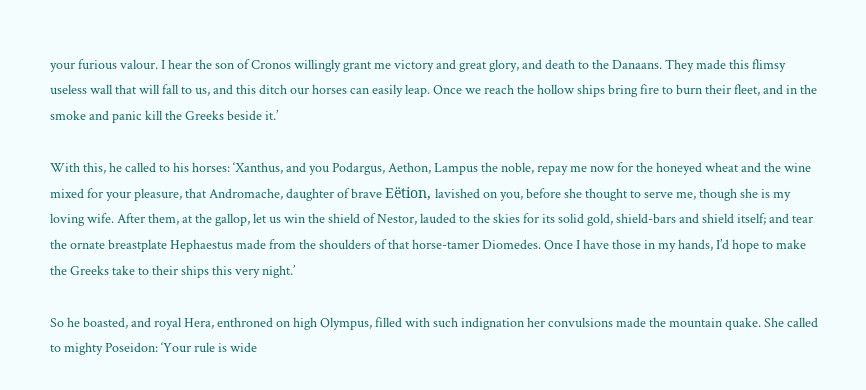your furious valour. I hear the son of Cronos willingly grant me victory and great glory, and death to the Danaans. They made this flimsy useless wall that will fall to us, and this ditch our horses can easily leap. Once we reach the hollow ships bring fire to burn their fleet, and in the smoke and panic kill the Greeks beside it.’

With this, he called to his horses: ‘Xanthus, and you Podargus, Aethon, Lampus the noble, repay me now for the honeyed wheat and the wine mixed for your pleasure, that Andromache, daughter of brave Eëtion, lavished on you, before she thought to serve me, though she is my loving wife. After them, at the gallop, let us win the shield of Nestor, lauded to the skies for its solid gold, shield-bars and shield itself; and tear the ornate breastplate Hephaestus made from the shoulders of that horse-tamer Diomedes. Once I have those in my hands, I’d hope to make the Greeks take to their ships this very night.’

So he boasted, and royal Hera, enthroned on high Olympus, filled with such indignation her convulsions made the mountain quake. She called to mighty Poseidon: ‘Your rule is wide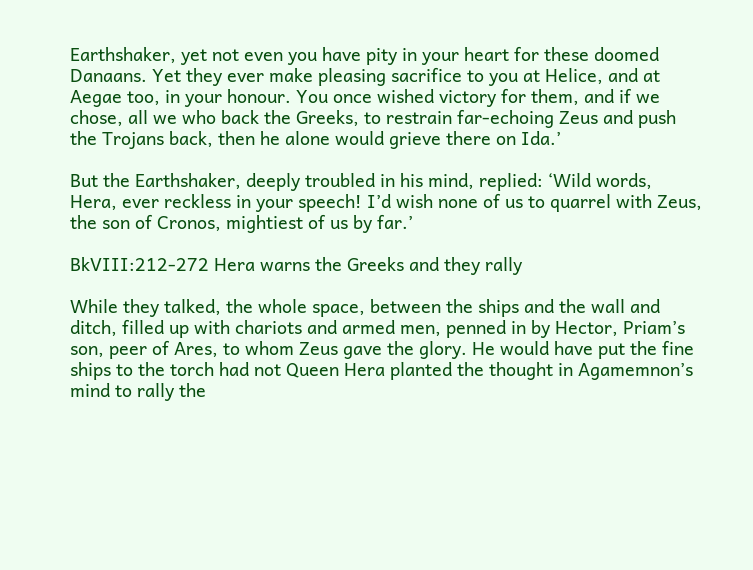Earthshaker, yet not even you have pity in your heart for these doomed Danaans. Yet they ever make pleasing sacrifice to you at Helice, and at Aegae too, in your honour. You once wished victory for them, and if we chose, all we who back the Greeks, to restrain far-echoing Zeus and push the Trojans back, then he alone would grieve there on Ida.’

But the Earthshaker, deeply troubled in his mind, replied: ‘Wild words, Hera, ever reckless in your speech! I’d wish none of us to quarrel with Zeus, the son of Cronos, mightiest of us by far.’

BkVIII:212-272 Hera warns the Greeks and they rally

While they talked, the whole space, between the ships and the wall and ditch, filled up with chariots and armed men, penned in by Hector, Priam’s son, peer of Ares, to whom Zeus gave the glory. He would have put the fine ships to the torch had not Queen Hera planted the thought in Agamemnon’s mind to rally the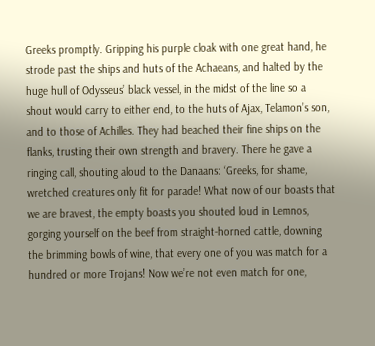Greeks promptly. Gripping his purple cloak with one great hand, he strode past the ships and huts of the Achaeans, and halted by the huge hull of Odysseus’ black vessel, in the midst of the line so a shout would carry to either end, to the huts of Ajax, Telamon’s son, and to those of Achilles. They had beached their fine ships on the flanks, trusting their own strength and bravery. There he gave a ringing call, shouting aloud to the Danaans: ‘Greeks, for shame, wretched creatures only fit for parade! What now of our boasts that we are bravest, the empty boasts you shouted loud in Lemnos, gorging yourself on the beef from straight-horned cattle, downing the brimming bowls of wine, that every one of you was match for a hundred or more Trojans! Now we’re not even match for one,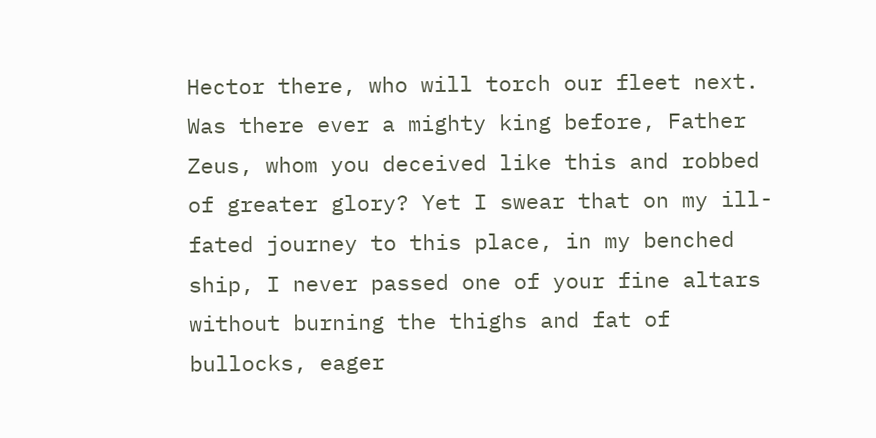Hector there, who will torch our fleet next. Was there ever a mighty king before, Father Zeus, whom you deceived like this and robbed of greater glory? Yet I swear that on my ill-fated journey to this place, in my benched ship, I never passed one of your fine altars without burning the thighs and fat of bullocks, eager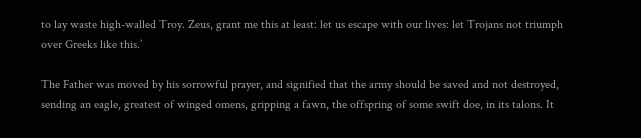to lay waste high-walled Troy. Zeus, grant me this at least: let us escape with our lives: let Trojans not triumph over Greeks like this.’

The Father was moved by his sorrowful prayer, and signified that the army should be saved and not destroyed, sending an eagle, greatest of winged omens, gripping a fawn, the offspring of some swift doe, in its talons. It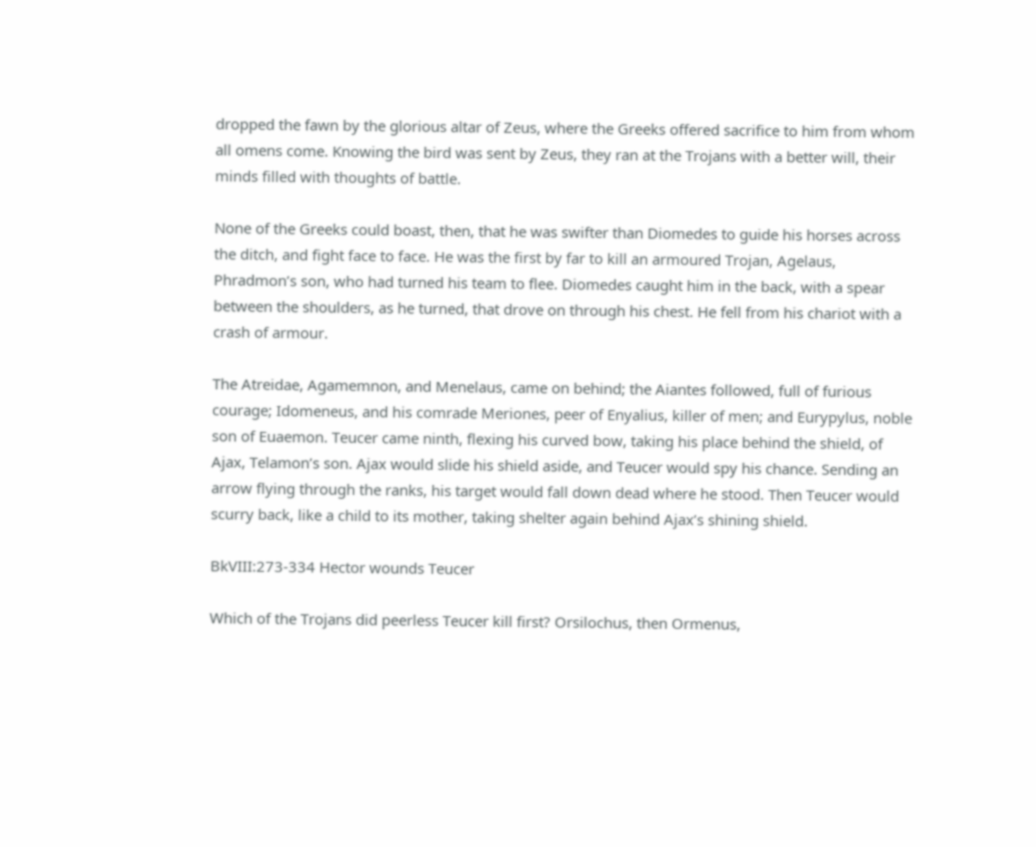dropped the fawn by the glorious altar of Zeus, where the Greeks offered sacrifice to him from whom all omens come. Knowing the bird was sent by Zeus, they ran at the Trojans with a better will, their minds filled with thoughts of battle.

None of the Greeks could boast, then, that he was swifter than Diomedes to guide his horses across the ditch, and fight face to face. He was the first by far to kill an armoured Trojan, Agelaus, Phradmon’s son, who had turned his team to flee. Diomedes caught him in the back, with a spear between the shoulders, as he turned, that drove on through his chest. He fell from his chariot with a crash of armour.

The Atreidae, Agamemnon, and Menelaus, came on behind; the Aiantes followed, full of furious courage; Idomeneus, and his comrade Meriones, peer of Enyalius, killer of men; and Eurypylus, noble son of Euaemon. Teucer came ninth, flexing his curved bow, taking his place behind the shield, of Ajax, Telamon’s son. Ajax would slide his shield aside, and Teucer would spy his chance. Sending an arrow flying through the ranks, his target would fall down dead where he stood. Then Teucer would scurry back, like a child to its mother, taking shelter again behind Ajax’s shining shield.

BkVIII:273-334 Hector wounds Teucer

Which of the Trojans did peerless Teucer kill first? Orsilochus, then Ormenus,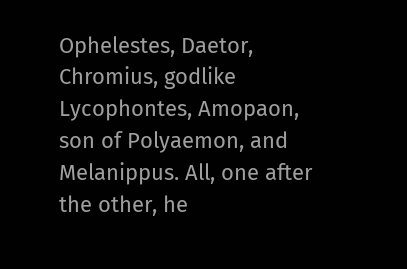Ophelestes, Daetor, Chromius, godlike Lycophontes, Amopaon, son of Polyaemon, and Melanippus. All, one after the other, he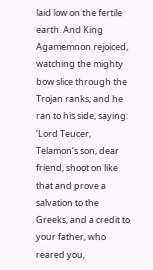laid low on the fertile earth. And King Agamemnon rejoiced, watching the mighty bow slice through the Trojan ranks; and he ran to his side, saying: ‘Lord Teucer, Telamon’s son, dear friend, shoot on like that and prove a salvation to the Greeks, and a credit to your father, who reared you,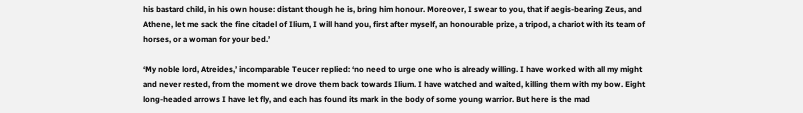his bastard child, in his own house: distant though he is, bring him honour. Moreover, I swear to you, that if aegis-bearing Zeus, and Athene, let me sack the fine citadel of Ilium, I will hand you, first after myself, an honourable prize, a tripod, a chariot with its team of horses, or a woman for your bed.’

‘My noble lord, Atreides,’ incomparable Teucer replied: ‘no need to urge one who is already willing. I have worked with all my might and never rested, from the moment we drove them back towards Ilium. I have watched and waited, killing them with my bow. Eight long-headed arrows I have let fly, and each has found its mark in the body of some young warrior. But here is the mad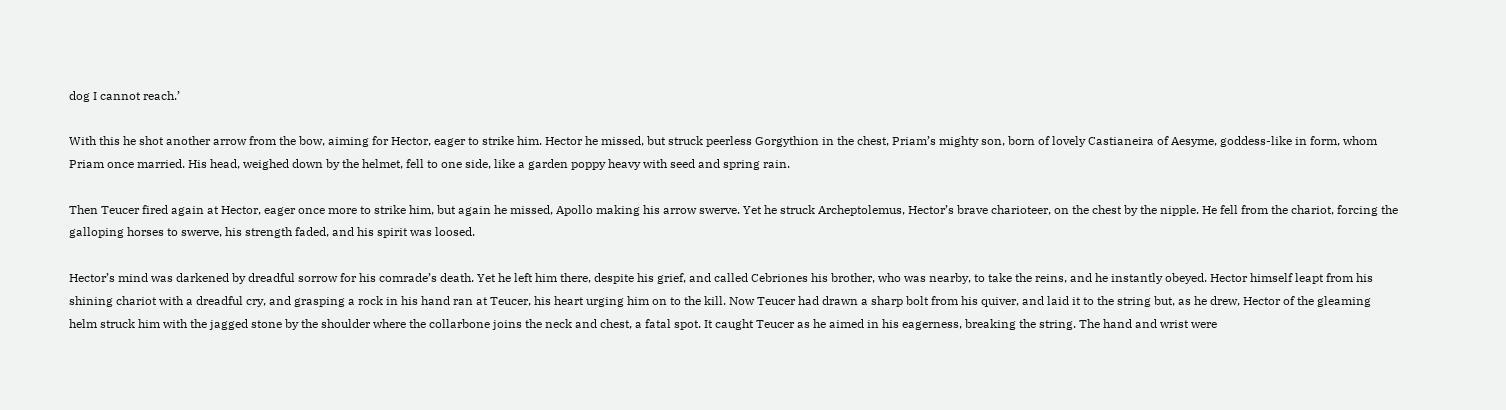dog I cannot reach.’

With this he shot another arrow from the bow, aiming for Hector, eager to strike him. Hector he missed, but struck peerless Gorgythion in the chest, Priam’s mighty son, born of lovely Castianeira of Aesyme, goddess-like in form, whom Priam once married. His head, weighed down by the helmet, fell to one side, like a garden poppy heavy with seed and spring rain.

Then Teucer fired again at Hector, eager once more to strike him, but again he missed, Apollo making his arrow swerve. Yet he struck Archeptolemus, Hector’s brave charioteer, on the chest by the nipple. He fell from the chariot, forcing the galloping horses to swerve, his strength faded, and his spirit was loosed.

Hector’s mind was darkened by dreadful sorrow for his comrade’s death. Yet he left him there, despite his grief, and called Cebriones his brother, who was nearby, to take the reins, and he instantly obeyed. Hector himself leapt from his shining chariot with a dreadful cry, and grasping a rock in his hand ran at Teucer, his heart urging him on to the kill. Now Teucer had drawn a sharp bolt from his quiver, and laid it to the string but, as he drew, Hector of the gleaming helm struck him with the jagged stone by the shoulder where the collarbone joins the neck and chest, a fatal spot. It caught Teucer as he aimed in his eagerness, breaking the string. The hand and wrist were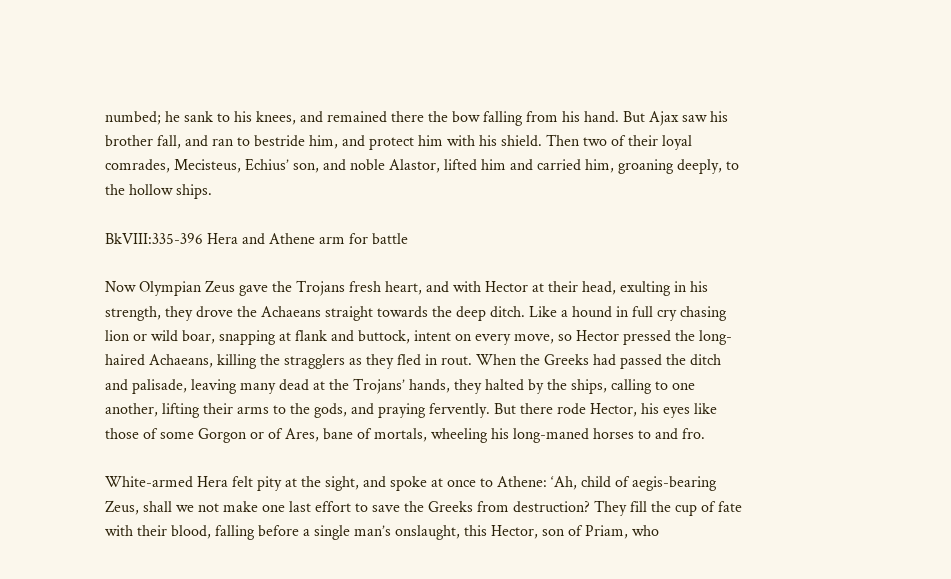numbed; he sank to his knees, and remained there the bow falling from his hand. But Ajax saw his brother fall, and ran to bestride him, and protect him with his shield. Then two of their loyal comrades, Mecisteus, Echius’ son, and noble Alastor, lifted him and carried him, groaning deeply, to the hollow ships.

BkVIII:335-396 Hera and Athene arm for battle

Now Olympian Zeus gave the Trojans fresh heart, and with Hector at their head, exulting in his strength, they drove the Achaeans straight towards the deep ditch. Like a hound in full cry chasing lion or wild boar, snapping at flank and buttock, intent on every move, so Hector pressed the long-haired Achaeans, killing the stragglers as they fled in rout. When the Greeks had passed the ditch and palisade, leaving many dead at the Trojans’ hands, they halted by the ships, calling to one another, lifting their arms to the gods, and praying fervently. But there rode Hector, his eyes like those of some Gorgon or of Ares, bane of mortals, wheeling his long-maned horses to and fro.

White-armed Hera felt pity at the sight, and spoke at once to Athene: ‘Ah, child of aegis-bearing Zeus, shall we not make one last effort to save the Greeks from destruction? They fill the cup of fate with their blood, falling before a single man’s onslaught, this Hector, son of Priam, who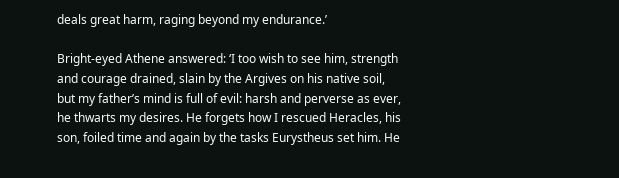deals great harm, raging beyond my endurance.’

Bright-eyed Athene answered: ‘I too wish to see him, strength and courage drained, slain by the Argives on his native soil, but my father’s mind is full of evil: harsh and perverse as ever, he thwarts my desires. He forgets how I rescued Heracles, his son, foiled time and again by the tasks Eurystheus set him. He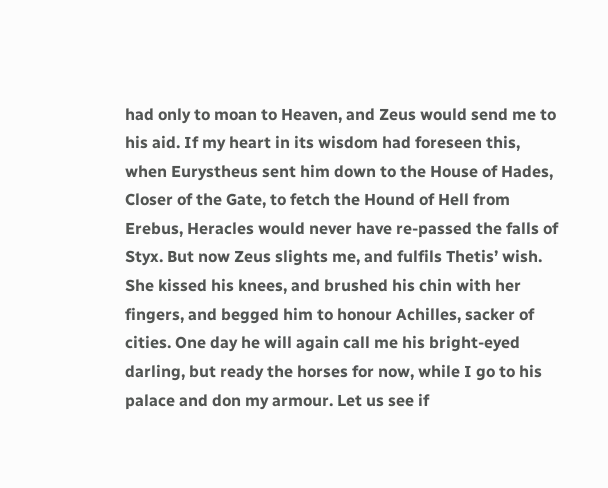had only to moan to Heaven, and Zeus would send me to his aid. If my heart in its wisdom had foreseen this, when Eurystheus sent him down to the House of Hades, Closer of the Gate, to fetch the Hound of Hell from Erebus, Heracles would never have re-passed the falls of Styx. But now Zeus slights me, and fulfils Thetis’ wish. She kissed his knees, and brushed his chin with her fingers, and begged him to honour Achilles, sacker of cities. One day he will again call me his bright-eyed darling, but ready the horses for now, while I go to his palace and don my armour. Let us see if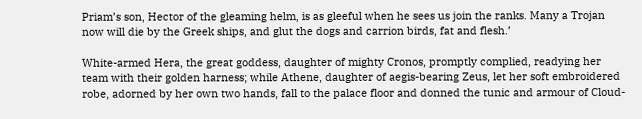Priam’s son, Hector of the gleaming helm, is as gleeful when he sees us join the ranks. Many a Trojan now will die by the Greek ships, and glut the dogs and carrion birds, fat and flesh.’

White-armed Hera, the great goddess, daughter of mighty Cronos, promptly complied, readying her team with their golden harness; while Athene, daughter of aegis-bearing Zeus, let her soft embroidered robe, adorned by her own two hands, fall to the palace floor and donned the tunic and armour of Cloud-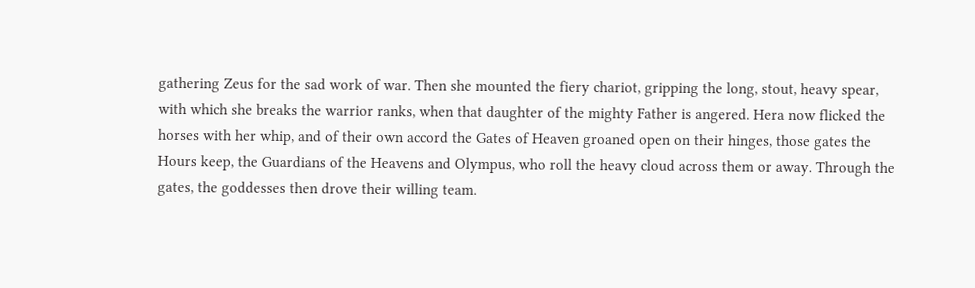gathering Zeus for the sad work of war. Then she mounted the fiery chariot, gripping the long, stout, heavy spear, with which she breaks the warrior ranks, when that daughter of the mighty Father is angered. Hera now flicked the horses with her whip, and of their own accord the Gates of Heaven groaned open on their hinges, those gates the Hours keep, the Guardians of the Heavens and Olympus, who roll the heavy cloud across them or away. Through the gates, the goddesses then drove their willing team.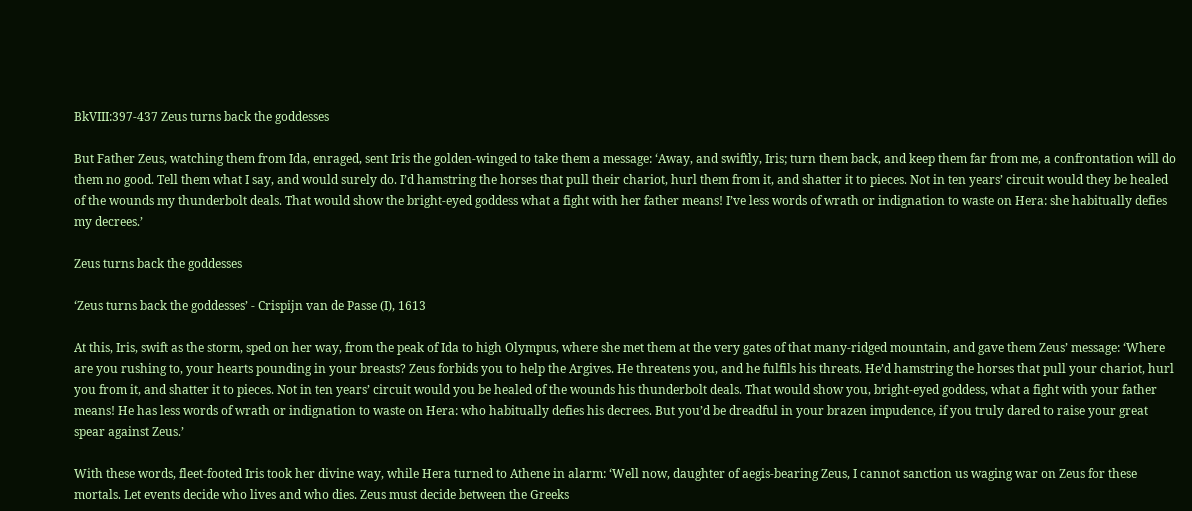BkVIII:397-437 Zeus turns back the goddesses

But Father Zeus, watching them from Ida, enraged, sent Iris the golden-winged to take them a message: ‘Away, and swiftly, Iris; turn them back, and keep them far from me, a confrontation will do them no good. Tell them what I say, and would surely do. I’d hamstring the horses that pull their chariot, hurl them from it, and shatter it to pieces. Not in ten years’ circuit would they be healed of the wounds my thunderbolt deals. That would show the bright-eyed goddess what a fight with her father means! I’ve less words of wrath or indignation to waste on Hera: she habitually defies my decrees.’

Zeus turns back the goddesses

‘Zeus turns back the goddesses’ - Crispijn van de Passe (I), 1613

At this, Iris, swift as the storm, sped on her way, from the peak of Ida to high Olympus, where she met them at the very gates of that many-ridged mountain, and gave them Zeus’ message: ‘Where are you rushing to, your hearts pounding in your breasts? Zeus forbids you to help the Argives. He threatens you, and he fulfils his threats. He’d hamstring the horses that pull your chariot, hurl you from it, and shatter it to pieces. Not in ten years’ circuit would you be healed of the wounds his thunderbolt deals. That would show you, bright-eyed goddess, what a fight with your father means! He has less words of wrath or indignation to waste on Hera: who habitually defies his decrees. But you’d be dreadful in your brazen impudence, if you truly dared to raise your great spear against Zeus.’

With these words, fleet-footed Iris took her divine way, while Hera turned to Athene in alarm: ‘Well now, daughter of aegis-bearing Zeus, I cannot sanction us waging war on Zeus for these mortals. Let events decide who lives and who dies. Zeus must decide between the Greeks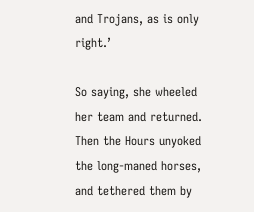and Trojans, as is only right.’

So saying, she wheeled her team and returned. Then the Hours unyoked the long-maned horses, and tethered them by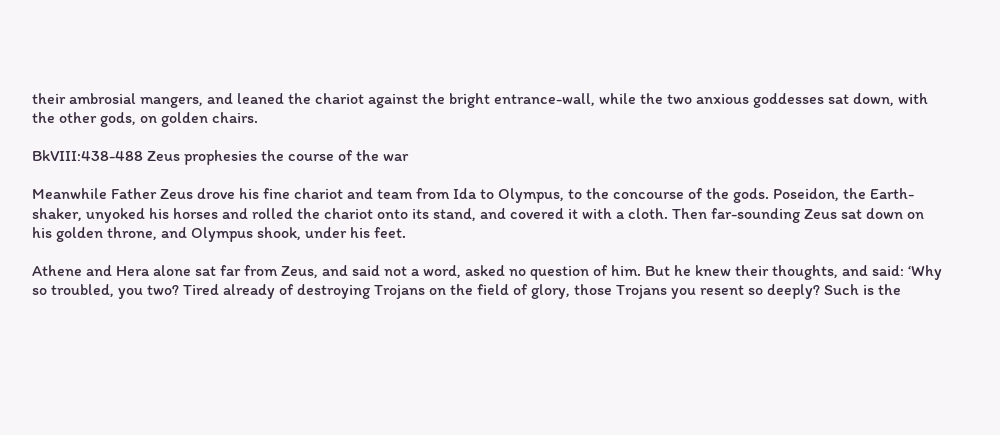their ambrosial mangers, and leaned the chariot against the bright entrance-wall, while the two anxious goddesses sat down, with the other gods, on golden chairs.

BkVIII:438-488 Zeus prophesies the course of the war

Meanwhile Father Zeus drove his fine chariot and team from Ida to Olympus, to the concourse of the gods. Poseidon, the Earth-shaker, unyoked his horses and rolled the chariot onto its stand, and covered it with a cloth. Then far-sounding Zeus sat down on his golden throne, and Olympus shook, under his feet.

Athene and Hera alone sat far from Zeus, and said not a word, asked no question of him. But he knew their thoughts, and said: ‘Why so troubled, you two? Tired already of destroying Trojans on the field of glory, those Trojans you resent so deeply? Such is the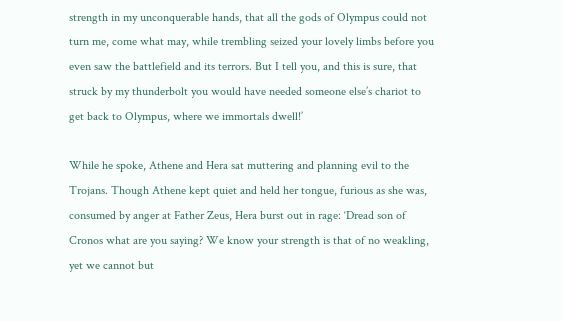strength in my unconquerable hands, that all the gods of Olympus could not turn me, come what may, while trembling seized your lovely limbs before you even saw the battlefield and its terrors. But I tell you, and this is sure, that struck by my thunderbolt you would have needed someone else’s chariot to get back to Olympus, where we immortals dwell!’

While he spoke, Athene and Hera sat muttering and planning evil to the Trojans. Though Athene kept quiet and held her tongue, furious as she was, consumed by anger at Father Zeus, Hera burst out in rage: ‘Dread son of Cronos what are you saying? We know your strength is that of no weakling, yet we cannot but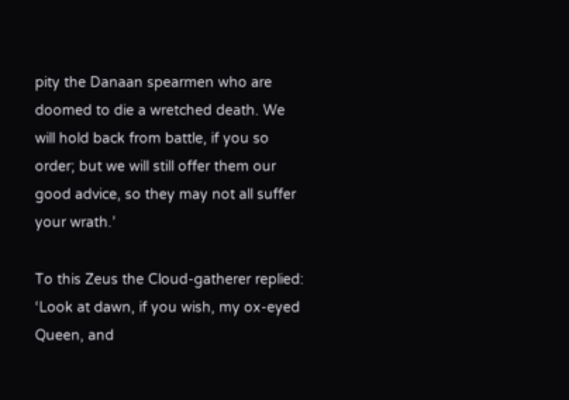pity the Danaan spearmen who are doomed to die a wretched death. We will hold back from battle, if you so order; but we will still offer them our good advice, so they may not all suffer your wrath.’

To this Zeus the Cloud-gatherer replied: ‘Look at dawn, if you wish, my ox-eyed Queen, and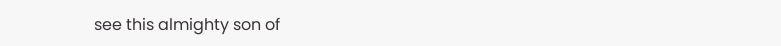see this almighty son of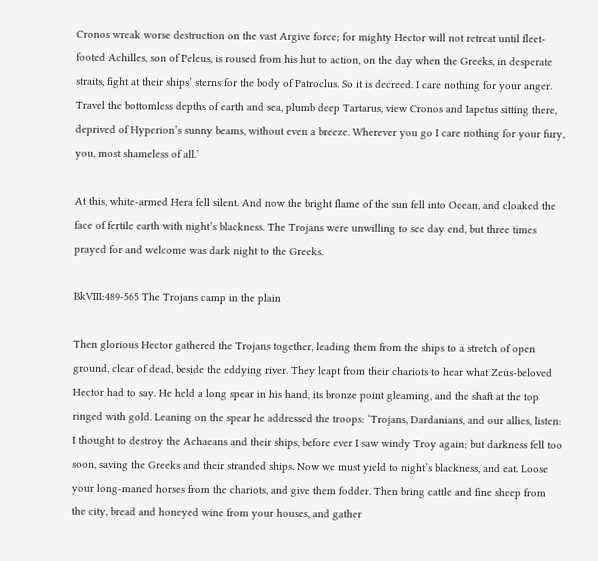Cronos wreak worse destruction on the vast Argive force; for mighty Hector will not retreat until fleet-footed Achilles, son of Peleus, is roused from his hut to action, on the day when the Greeks, in desperate straits, fight at their ships’ sterns for the body of Patroclus. So it is decreed. I care nothing for your anger. Travel the bottomless depths of earth and sea, plumb deep Tartarus, view Cronos and Iapetus sitting there, deprived of Hyperion’s sunny beams, without even a breeze. Wherever you go I care nothing for your fury, you, most shameless of all.’

At this, white-armed Hera fell silent. And now the bright flame of the sun fell into Ocean, and cloaked the face of fertile earth with night’s blackness. The Trojans were unwilling to see day end, but three times prayed for and welcome was dark night to the Greeks.

BkVIII:489-565 The Trojans camp in the plain

Then glorious Hector gathered the Trojans together, leading them from the ships to a stretch of open ground, clear of dead, beside the eddying river. They leapt from their chariots to hear what Zeus-beloved Hector had to say. He held a long spear in his hand, its bronze point gleaming, and the shaft at the top ringed with gold. Leaning on the spear he addressed the troops: ‘Trojans, Dardanians, and our allies, listen: I thought to destroy the Achaeans and their ships, before ever I saw windy Troy again; but darkness fell too soon, saving the Greeks and their stranded ships. Now we must yield to night’s blackness, and eat. Loose your long-maned horses from the chariots, and give them fodder. Then bring cattle and fine sheep from the city, bread and honeyed wine from your houses, and gather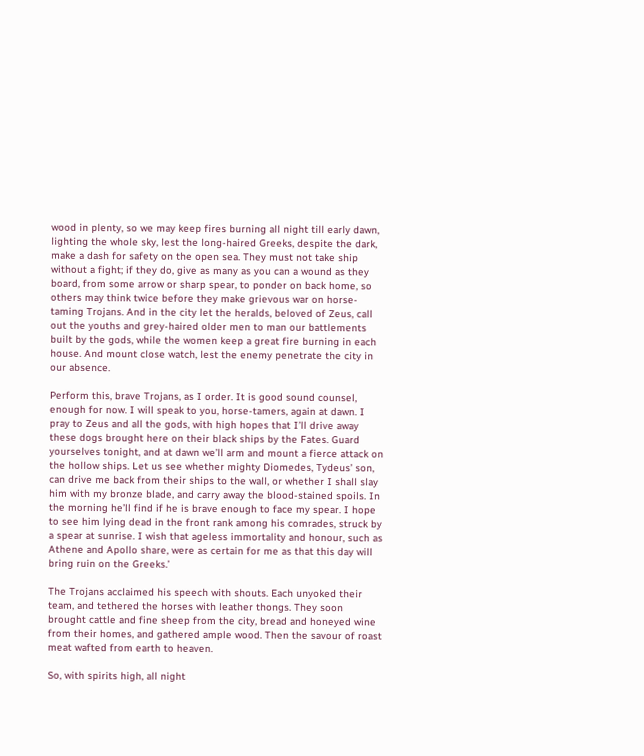wood in plenty, so we may keep fires burning all night till early dawn, lighting the whole sky, lest the long-haired Greeks, despite the dark, make a dash for safety on the open sea. They must not take ship without a fight; if they do, give as many as you can a wound as they board, from some arrow or sharp spear, to ponder on back home, so others may think twice before they make grievous war on horse-taming Trojans. And in the city let the heralds, beloved of Zeus, call out the youths and grey-haired older men to man our battlements built by the gods, while the women keep a great fire burning in each house. And mount close watch, lest the enemy penetrate the city in our absence.

Perform this, brave Trojans, as I order. It is good sound counsel, enough for now. I will speak to you, horse-tamers, again at dawn. I pray to Zeus and all the gods, with high hopes that I’ll drive away these dogs brought here on their black ships by the Fates. Guard yourselves tonight, and at dawn we’ll arm and mount a fierce attack on the hollow ships. Let us see whether mighty Diomedes, Tydeus’ son, can drive me back from their ships to the wall, or whether I shall slay him with my bronze blade, and carry away the blood-stained spoils. In the morning he’ll find if he is brave enough to face my spear. I hope to see him lying dead in the front rank among his comrades, struck by a spear at sunrise. I wish that ageless immortality and honour, such as Athene and Apollo share, were as certain for me as that this day will bring ruin on the Greeks.’

The Trojans acclaimed his speech with shouts. Each unyoked their team, and tethered the horses with leather thongs. They soon brought cattle and fine sheep from the city, bread and honeyed wine from their homes, and gathered ample wood. Then the savour of roast meat wafted from earth to heaven.

So, with spirits high, all night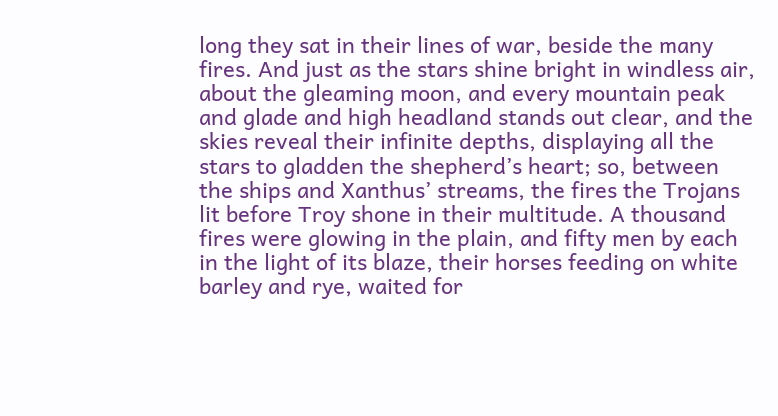long they sat in their lines of war, beside the many fires. And just as the stars shine bright in windless air, about the gleaming moon, and every mountain peak and glade and high headland stands out clear, and the skies reveal their infinite depths, displaying all the stars to gladden the shepherd’s heart; so, between the ships and Xanthus’ streams, the fires the Trojans lit before Troy shone in their multitude. A thousand fires were glowing in the plain, and fifty men by each in the light of its blaze, their horses feeding on white barley and rye, waited for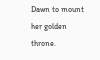Dawn to mount her golden throne.